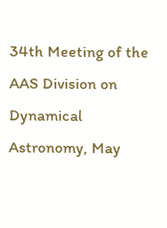34th Meeting of the AAS Division on Dynamical Astronomy, May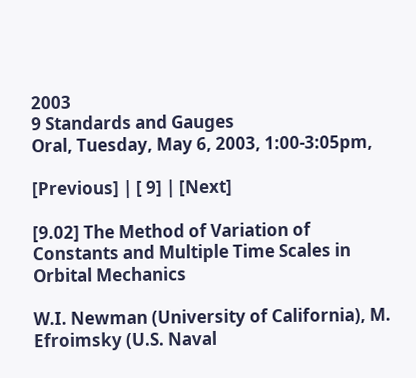2003
9 Standards and Gauges
Oral, Tuesday, May 6, 2003, 1:00-3:05pm,

[Previous] | [ 9] | [Next]

[9.02] The Method of Variation of Constants and Multiple Time Scales in Orbital Mechanics

W.I. Newman (University of California), M. Efroimsky (U.S. Naval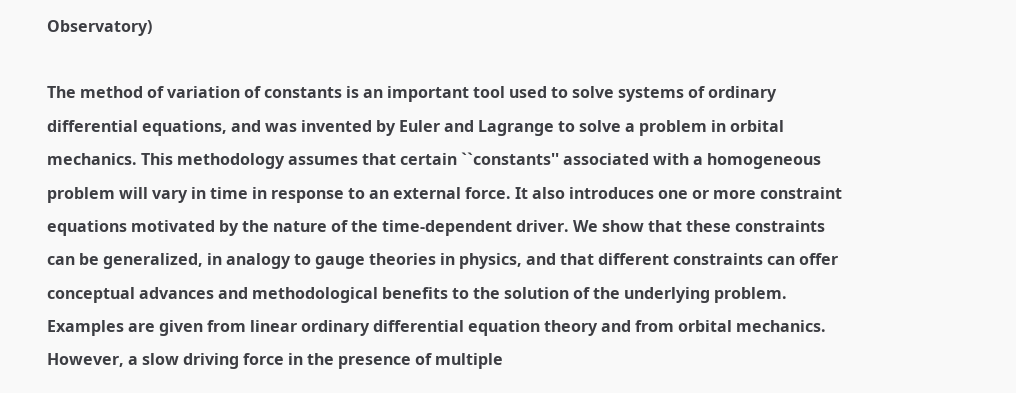Observatory)

The method of variation of constants is an important tool used to solve systems of ordinary differential equations, and was invented by Euler and Lagrange to solve a problem in orbital mechanics. This methodology assumes that certain ``constants'' associated with a homogeneous problem will vary in time in response to an external force. It also introduces one or more constraint equations motivated by the nature of the time-dependent driver. We show that these constraints can be generalized, in analogy to gauge theories in physics, and that different constraints can offer conceptual advances and methodological benefits to the solution of the underlying problem. Examples are given from linear ordinary differential equation theory and from orbital mechanics. However, a slow driving force in the presence of multiple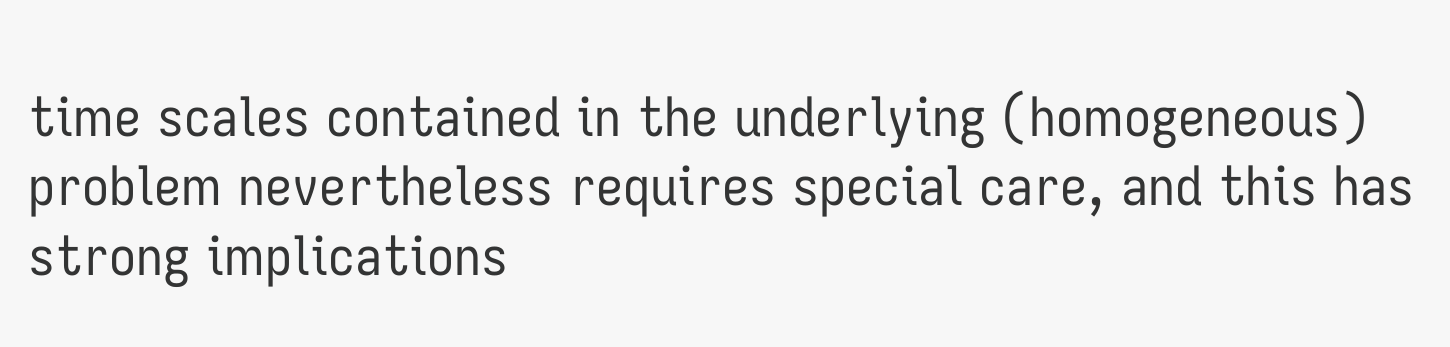time scales contained in the underlying (homogeneous) problem nevertheless requires special care, and this has strong implications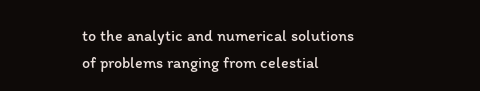to the analytic and numerical solutions of problems ranging from celestial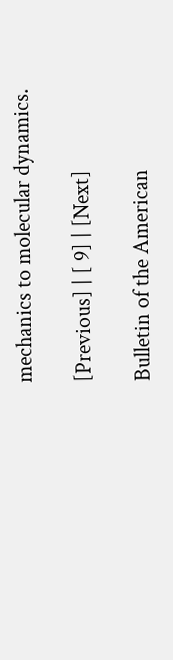mechanics to molecular dynamics.

[Previous] | [ 9] | [Next]

Bulletin of the American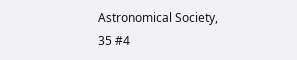Astronomical Society, 35 #4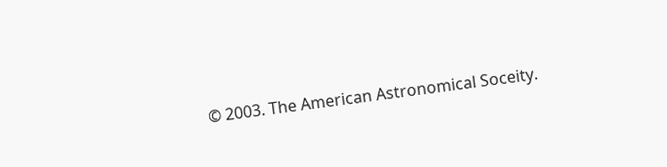© 2003. The American Astronomical Soceity.